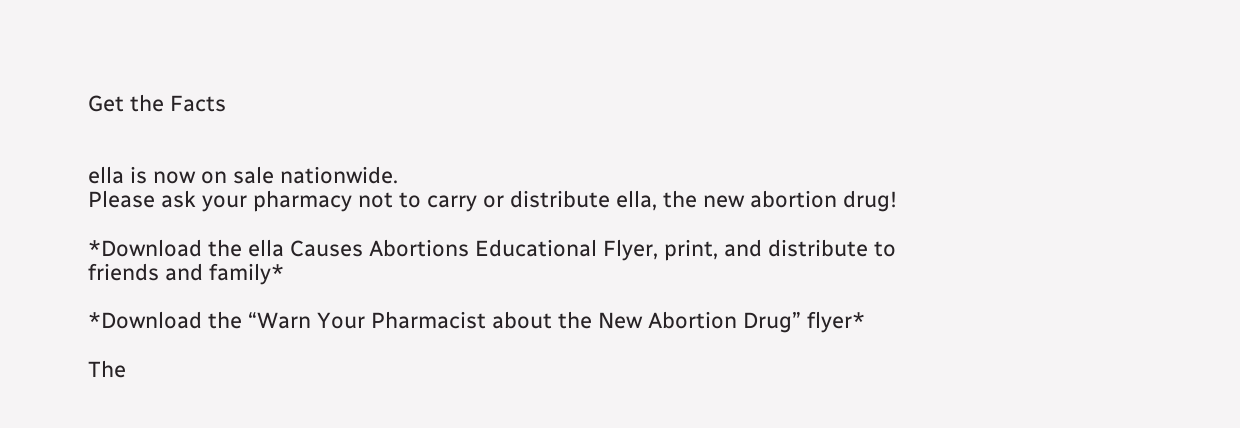Get the Facts


ella is now on sale nationwide.
Please ask your pharmacy not to carry or distribute ella, the new abortion drug!

*Download the ella Causes Abortions Educational Flyer, print, and distribute to friends and family*

*Download the “Warn Your Pharmacist about the New Abortion Drug” flyer*

The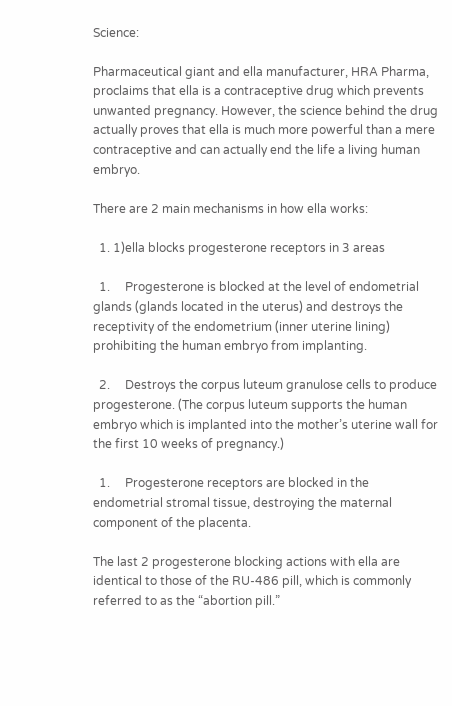Science:

Pharmaceutical giant and ella manufacturer, HRA Pharma, proclaims that ella is a contraceptive drug which prevents unwanted pregnancy. However, the science behind the drug actually proves that ella is much more powerful than a mere contraceptive and can actually end the life a living human embryo.

There are 2 main mechanisms in how ella works:

  1. 1)ella blocks progesterone receptors in 3 areas

  1.     Progesterone is blocked at the level of endometrial glands (glands located in the uterus) and destroys the receptivity of the endometrium (inner uterine lining) prohibiting the human embryo from implanting.

  2.     Destroys the corpus luteum granulose cells to produce progesterone. (The corpus luteum supports the human embryo which is implanted into the mother’s uterine wall for the first 10 weeks of pregnancy.)

  1.     Progesterone receptors are blocked in the endometrial stromal tissue, destroying the maternal component of the placenta.

The last 2 progesterone blocking actions with ella are identical to those of the RU-486 pill, which is commonly referred to as the “abortion pill.”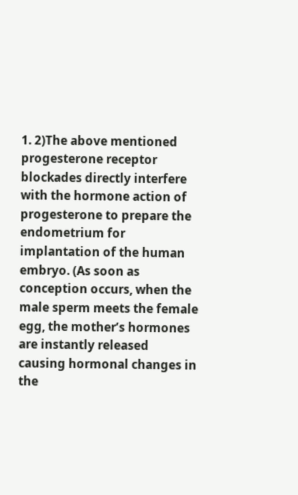1. 2)The above mentioned progesterone receptor blockades directly interfere with the hormone action of progesterone to prepare the endometrium for implantation of the human embryo. (As soon as conception occurs, when the male sperm meets the female egg, the mother’s hormones are instantly released causing hormonal changes in the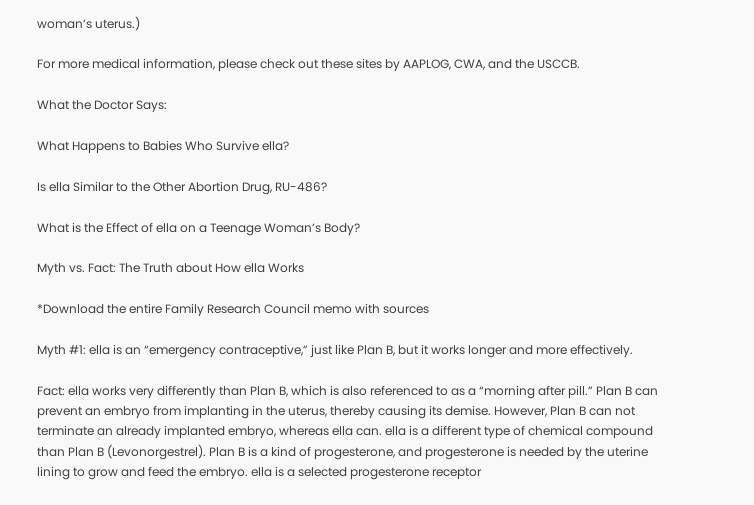woman’s uterus.)

For more medical information, please check out these sites by AAPLOG, CWA, and the USCCB.

What the Doctor Says:

What Happens to Babies Who Survive ella?

Is ella Similar to the Other Abortion Drug, RU-486?

What is the Effect of ella on a Teenage Woman’s Body?

Myth vs. Fact: The Truth about How ella Works

*Download the entire Family Research Council memo with sources

Myth #1: ella is an “emergency contraceptive,” just like Plan B, but it works longer and more effectively.

Fact: ella works very differently than Plan B, which is also referenced to as a “morning after pill.” Plan B can prevent an embryo from implanting in the uterus, thereby causing its demise. However, Plan B can not terminate an already implanted embryo, whereas ella can. ella is a different type of chemical compound than Plan B (Levonorgestrel). Plan B is a kind of progesterone, and progesterone is needed by the uterine lining to grow and feed the embryo. ella is a selected progesterone receptor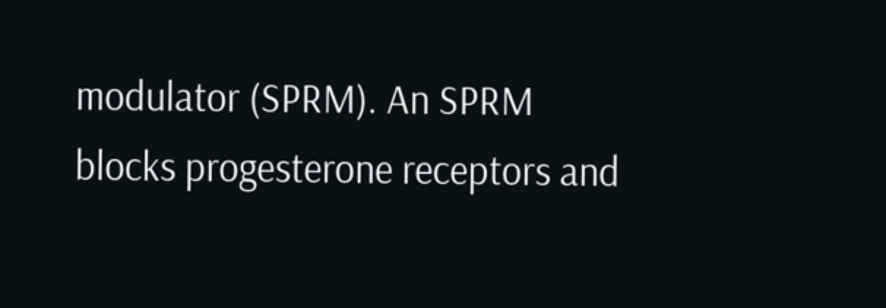modulator (SPRM). An SPRM blocks progesterone receptors and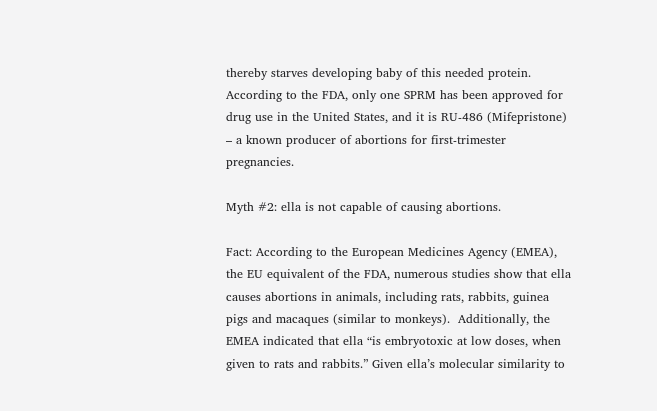thereby starves developing baby of this needed protein. According to the FDA, only one SPRM has been approved for drug use in the United States, and it is RU-486 (Mifepristone) – a known producer of abortions for first-trimester pregnancies.

Myth #2: ella is not capable of causing abortions.

Fact: According to the European Medicines Agency (EMEA), the EU equivalent of the FDA, numerous studies show that ella causes abortions in animals, including rats, rabbits, guinea pigs and macaques (similar to monkeys).  Additionally, the EMEA indicated that ella “is embryotoxic at low doses, when given to rats and rabbits.” Given ella’s molecular similarity to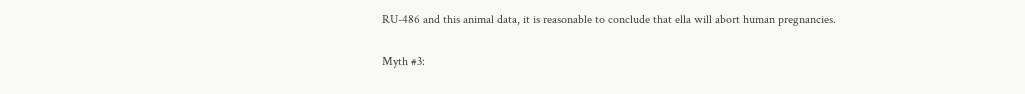RU-486 and this animal data, it is reasonable to conclude that ella will abort human pregnancies.

Myth #3: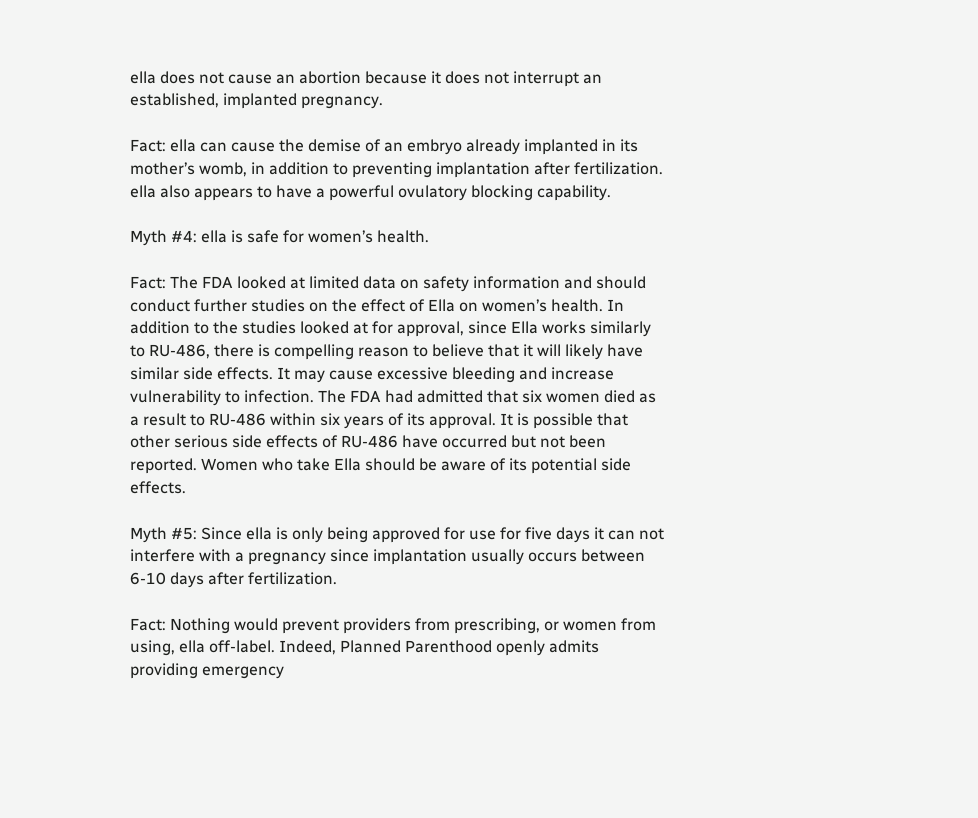ella does not cause an abortion because it does not interrupt an established, implanted pregnancy.

Fact: ella can cause the demise of an embryo already implanted in its mother’s womb, in addition to preventing implantation after fertilization.  ella also appears to have a powerful ovulatory blocking capability.

Myth #4: ella is safe for women’s health.

Fact: The FDA looked at limited data on safety information and should conduct further studies on the effect of Ella on women’s health. In addition to the studies looked at for approval, since Ella works similarly to RU-486, there is compelling reason to believe that it will likely have similar side effects. It may cause excessive bleeding and increase vulnerability to infection. The FDA had admitted that six women died as a result to RU-486 within six years of its approval. It is possible that other serious side effects of RU-486 have occurred but not been reported. Women who take Ella should be aware of its potential side effects.

Myth #5: Since ella is only being approved for use for five days it can not interfere with a pregnancy since implantation usually occurs between 6-10 days after fertilization.

Fact: Nothing would prevent providers from prescribing, or women from using, ella off-label. Indeed, Planned Parenthood openly admits providing emergency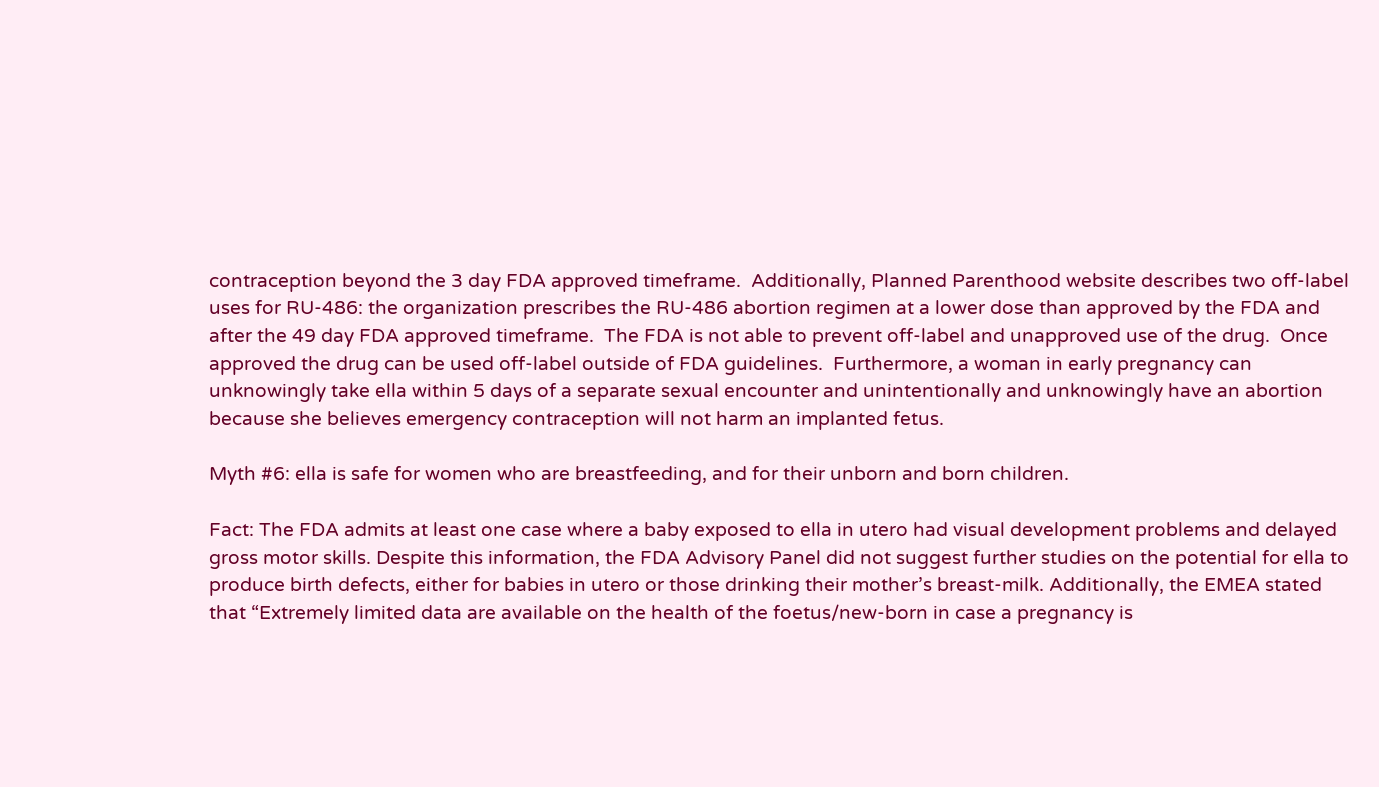contraception beyond the 3 day FDA approved timeframe.  Additionally, Planned Parenthood website describes two off-label uses for RU-486: the organization prescribes the RU-486 abortion regimen at a lower dose than approved by the FDA and after the 49 day FDA approved timeframe.  The FDA is not able to prevent off-label and unapproved use of the drug.  Once approved the drug can be used off-label outside of FDA guidelines.  Furthermore, a woman in early pregnancy can unknowingly take ella within 5 days of a separate sexual encounter and unintentionally and unknowingly have an abortion because she believes emergency contraception will not harm an implanted fetus.

Myth #6: ella is safe for women who are breastfeeding, and for their unborn and born children.

Fact: The FDA admits at least one case where a baby exposed to ella in utero had visual development problems and delayed gross motor skills. Despite this information, the FDA Advisory Panel did not suggest further studies on the potential for ella to produce birth defects, either for babies in utero or those drinking their mother’s breast-milk. Additionally, the EMEA stated that “Extremely limited data are available on the health of the foetus/new-born in case a pregnancy is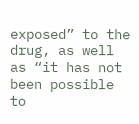exposed” to the drug, as well as “it has not been possible to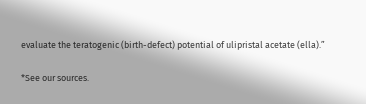evaluate the teratogenic (birth-defect) potential of ulipristal acetate (ella).”

*See our sources.